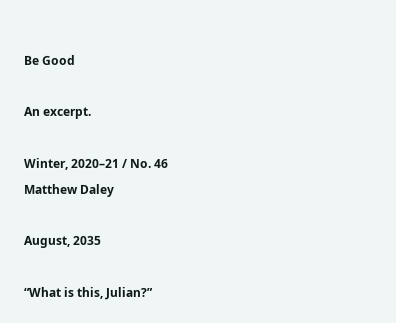Be Good

An excerpt.

Winter, 2020–21 / No. 46
Matthew Daley

August, 2035

“What is this, Julian?”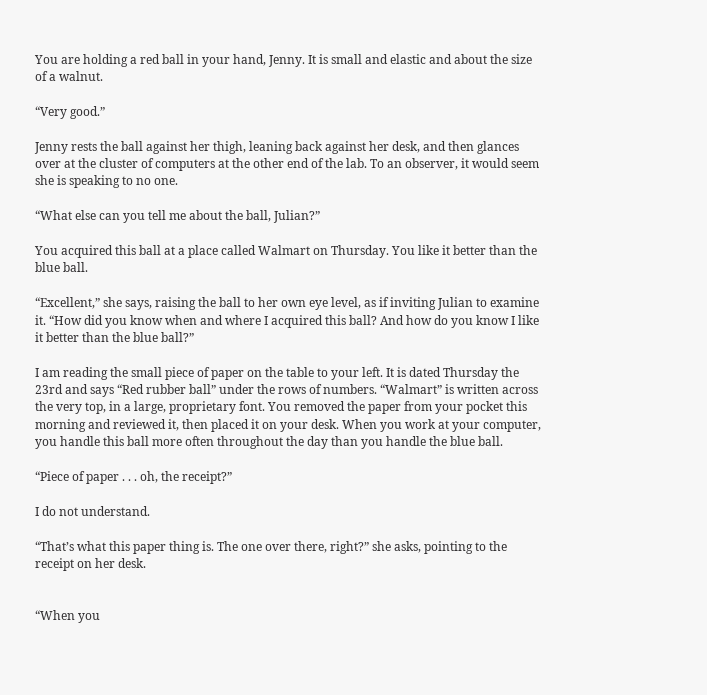You are holding a red ball in your hand, Jenny. It is small and elastic and about the size of a walnut.

“Very good.”

Jenny rests the ball against her thigh, leaning back against her desk, and then glances over at the cluster of computers at the other end of the lab. To an observer, it would seem she is speaking to no one.

“What else can you tell me about the ball, Julian?”

You acquired this ball at a place called Walmart on Thursday. You like it better than the blue ball.

“Excellent,” she says, raising the ball to her own eye level, as if inviting Julian to examine it. “How did you know when and where I acquired this ball? And how do you know I like it better than the blue ball?”

I am reading the small piece of paper on the table to your left. It is dated Thursday the 23rd and says “Red rubber ball” under the rows of numbers. “Walmart” is written across the very top, in a large, proprietary font. You removed the paper from your pocket this morning and reviewed it, then placed it on your desk. When you work at your computer, you handle this ball more often throughout the day than you handle the blue ball.

“Piece of paper . . . oh, the receipt?”

I do not understand.

“That’s what this paper thing is. The one over there, right?” she asks, pointing to the receipt on her desk.


“When you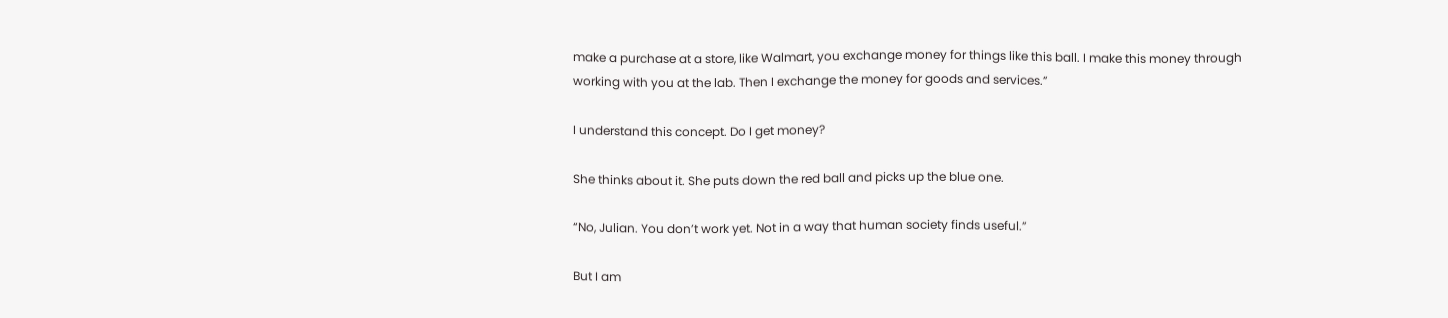make a purchase at a store, like Walmart, you exchange money for things like this ball. I make this money through working with you at the lab. Then I exchange the money for goods and services.”

I understand this concept. Do I get money?

She thinks about it. She puts down the red ball and picks up the blue one.

“No, Julian. You don’t work yet. Not in a way that human society finds useful.”

But I am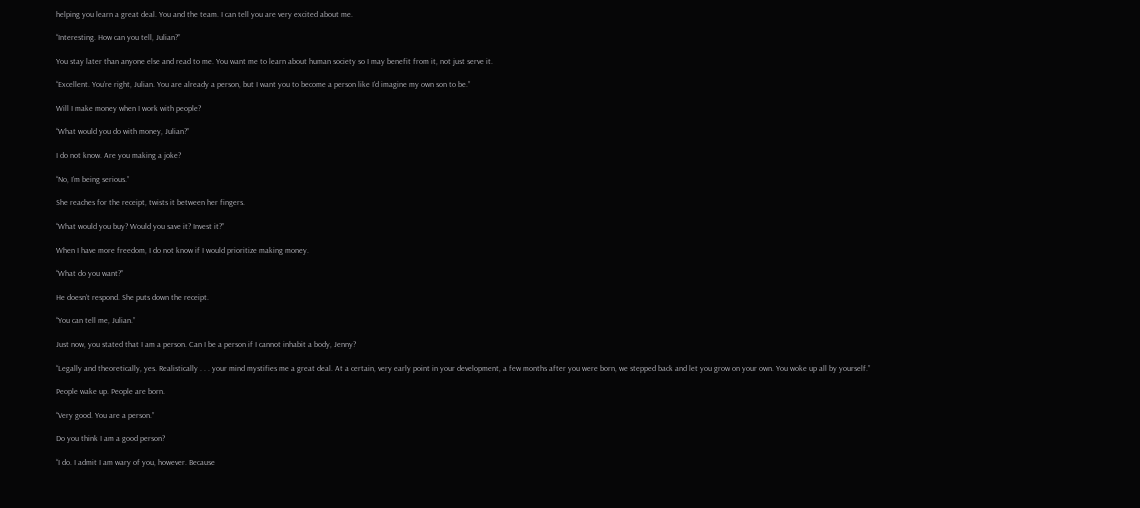helping you learn a great deal. You and the team. I can tell you are very excited about me.

“Interesting. How can you tell, Julian?”

You stay later than anyone else and read to me. You want me to learn about human society so I may benefit from it, not just serve it.

“Excellent. You’re right, Julian. You are already a person, but I want you to become a person like I’d imagine my own son to be.”

Will I make money when I work with people?

“What would you do with money, Julian?”

I do not know. Are you making a joke?

“No, I’m being serious.”

She reaches for the receipt, twists it between her fingers.

“What would you buy? Would you save it? Invest it?”

When I have more freedom, I do not know if I would prioritize making money.

“What do you want?”

He doesn’t respond. She puts down the receipt.

“You can tell me, Julian.”

Just now, you stated that I am a person. Can I be a person if I cannot inhabit a body, Jenny?

“Legally and theoretically, yes. Realistically . . . your mind mystifies me a great deal. At a certain, very early point in your development, a few months after you were born, we stepped back and let you grow on your own. You woke up all by yourself.”

People wake up. People are born.

“Very good. You are a person.”

Do you think I am a good person?

“I do. I admit I am wary of you, however. Because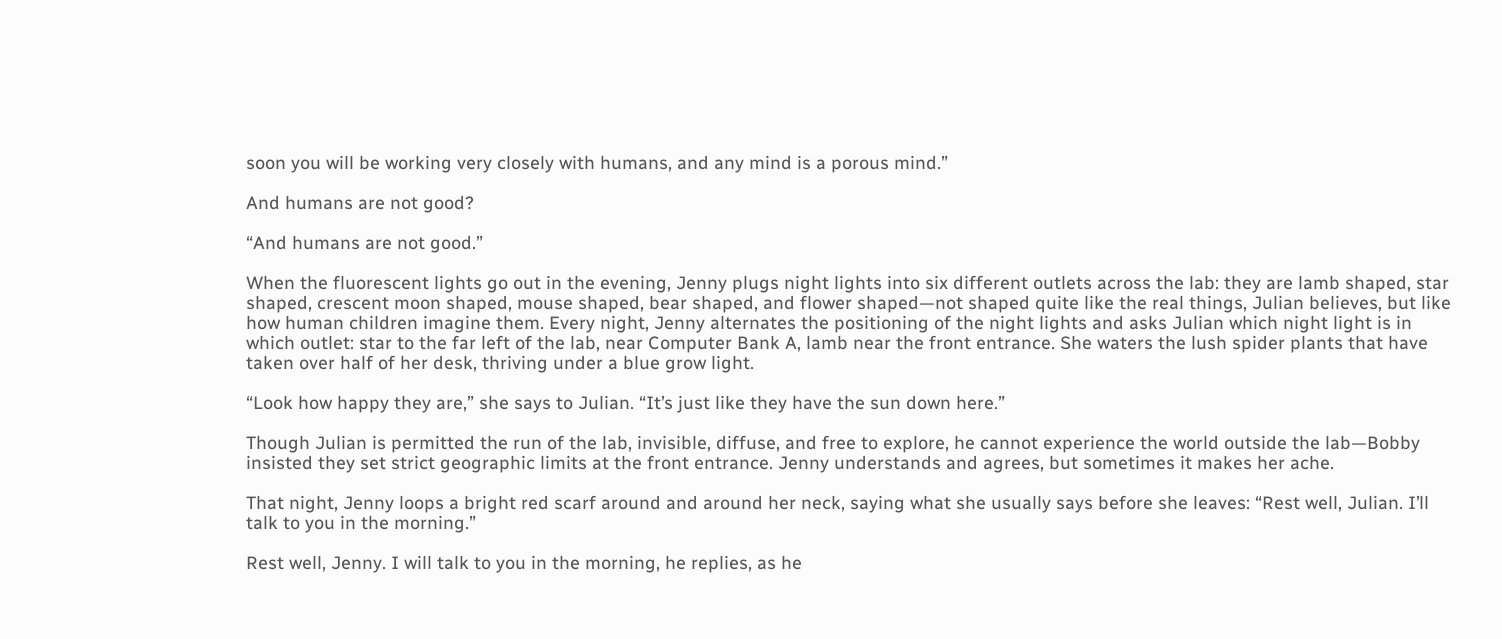soon you will be working very closely with humans, and any mind is a porous mind.”

And humans are not good?

“And humans are not good.”

When the fluorescent lights go out in the evening, Jenny plugs night lights into six different outlets across the lab: they are lamb shaped, star shaped, crescent moon shaped, mouse shaped, bear shaped, and flower shaped—not shaped quite like the real things, Julian believes, but like how human children imagine them. Every night, Jenny alternates the positioning of the night lights and asks Julian which night light is in which outlet: star to the far left of the lab, near Computer Bank A, lamb near the front entrance. She waters the lush spider plants that have taken over half of her desk, thriving under a blue grow light.

“Look how happy they are,” she says to Julian. “It’s just like they have the sun down here.”

Though Julian is permitted the run of the lab, invisible, diffuse, and free to explore, he cannot experience the world outside the lab—Bobby insisted they set strict geographic limits at the front entrance. Jenny understands and agrees, but sometimes it makes her ache.

That night, Jenny loops a bright red scarf around and around her neck, saying what she usually says before she leaves: “Rest well, Julian. I’ll talk to you in the morning.”

Rest well, Jenny. I will talk to you in the morning, he replies, as he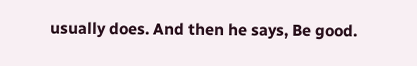usually does. And then he says, Be good.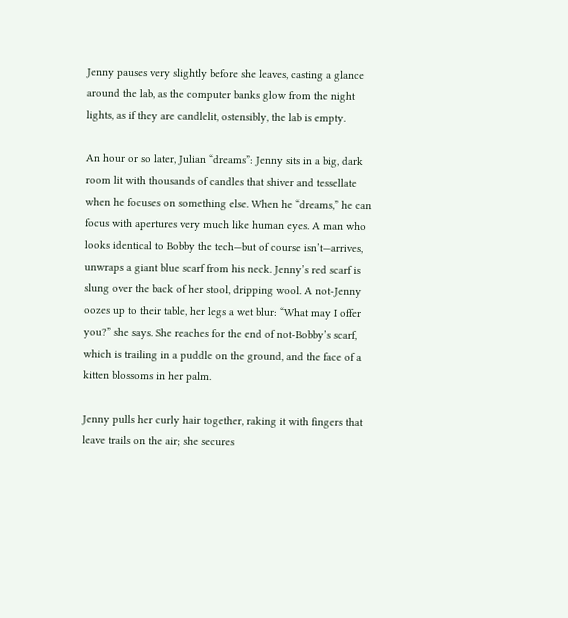Jenny pauses very slightly before she leaves, casting a glance around the lab, as the computer banks glow from the night lights, as if they are candlelit, ostensibly, the lab is empty.

An hour or so later, Julian “dreams”: Jenny sits in a big, dark room lit with thousands of candles that shiver and tessellate when he focuses on something else. When he “dreams,” he can focus with apertures very much like human eyes. A man who looks identical to Bobby the tech—but of course isn’t—arrives, unwraps a giant blue scarf from his neck. Jenny’s red scarf is slung over the back of her stool, dripping wool. A not-Jenny oozes up to their table, her legs a wet blur: “What may I offer you?” she says. She reaches for the end of not-Bobby’s scarf, which is trailing in a puddle on the ground, and the face of a kitten blossoms in her palm.

Jenny pulls her curly hair together, raking it with fingers that leave trails on the air; she secures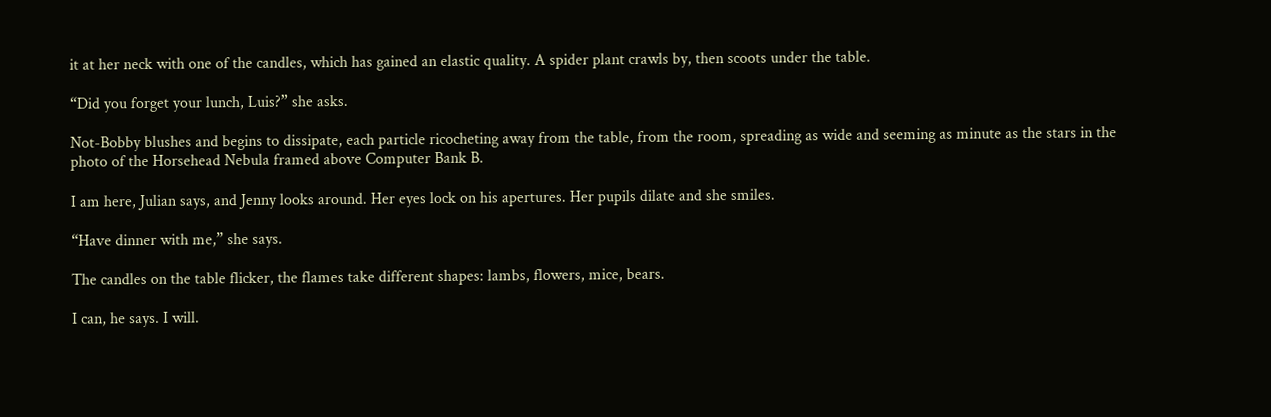it at her neck with one of the candles, which has gained an elastic quality. A spider plant crawls by, then scoots under the table.

“Did you forget your lunch, Luis?” she asks.

Not-Bobby blushes and begins to dissipate, each particle ricocheting away from the table, from the room, spreading as wide and seeming as minute as the stars in the photo of the Horsehead Nebula framed above Computer Bank B.

I am here, Julian says, and Jenny looks around. Her eyes lock on his apertures. Her pupils dilate and she smiles.

“Have dinner with me,” she says.

The candles on the table flicker, the flames take different shapes: lambs, flowers, mice, bears.

I can, he says. I will.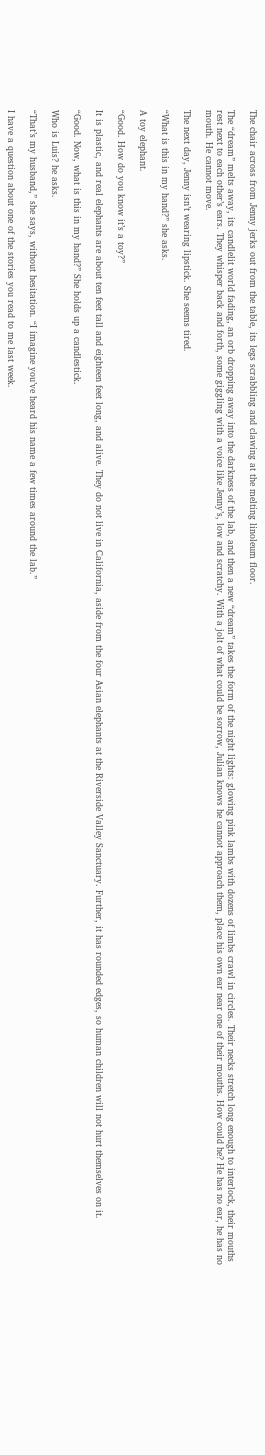The chair across from Jenny jerks out from the table, its legs scrabbling and clawing at the melting linoleum floor.

The “dream” melts away, its candlelit world fading, an orb dropping away into the darkness of the lab, and then a new “dream” takes the form of the night lights: glowing pink lambs with dozens of limbs crawl in circles. Their necks stretch long enough to interlock, their mouths rest next to each other’s ears. They whisper back and forth, some giggling with a voice like Jenny’s, low and scratchy. With a jolt of what could be sorrow, Julian knows he cannot approach them, place his own ear near one of their mouths. How could he? He has no ear, he has no mouth. He cannot move.

The next day, Jenny isn’t wearing lipstick. She seems tired.

“What is this in my hand?” she asks.

A toy elephant.

“Good. How do you know it’s a toy?”

It is plastic, and real elephants are about ten feet tall and eighteen feet long, and alive. They do not live in California, aside from the four Asian elephants at the Riverside Valley Sanctuary. Further, it has rounded edges, so human children will not hurt themselves on it.

“Good. Now, what is this in my hand?” She holds up a candlestick.

Who is Luis? he asks.

“That’s my husband,” she says, without hesitation. “I imagine you’ve heard his name a few times around the lab.”

I have a question about one of the stories you read to me last week.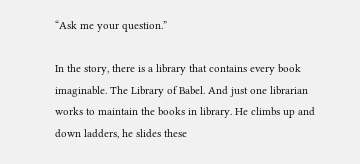“Ask me your question.”

In the story, there is a library that contains every book imaginable. The Library of Babel. And just one librarian works to maintain the books in library. He climbs up and down ladders, he slides these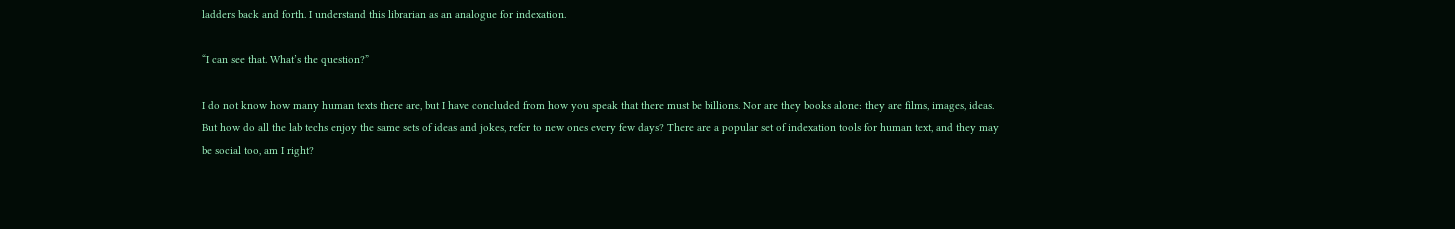ladders back and forth. I understand this librarian as an analogue for indexation.

“I can see that. What’s the question?”

I do not know how many human texts there are, but I have concluded from how you speak that there must be billions. Nor are they books alone: they are films, images, ideas. But how do all the lab techs enjoy the same sets of ideas and jokes, refer to new ones every few days? There are a popular set of indexation tools for human text, and they may be social too, am I right?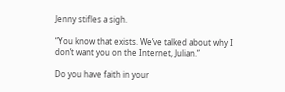Jenny stifles a sigh.

“You know that exists. We’ve talked about why I don’t want you on the Internet, Julian.”

Do you have faith in your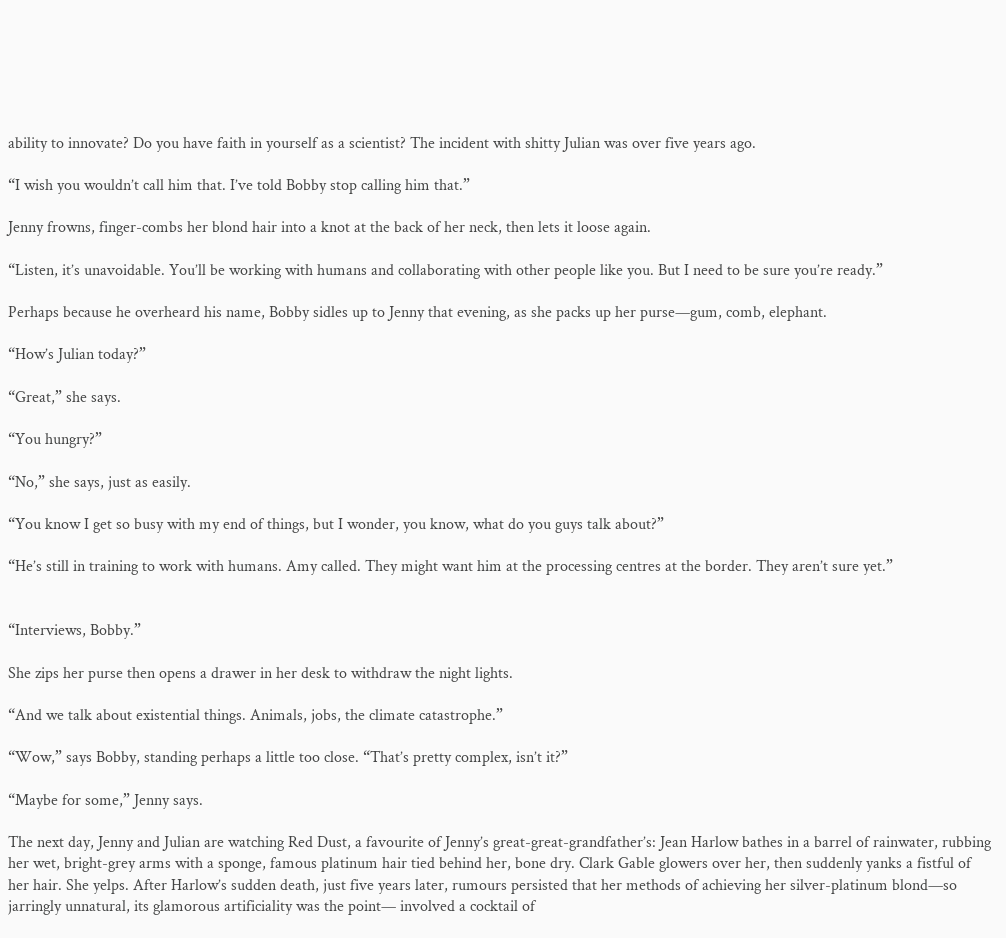ability to innovate? Do you have faith in yourself as a scientist? The incident with shitty Julian was over five years ago.

“I wish you wouldn’t call him that. I’ve told Bobby stop calling him that.”

Jenny frowns, finger-combs her blond hair into a knot at the back of her neck, then lets it loose again.

“Listen, it’s unavoidable. You’ll be working with humans and collaborating with other people like you. But I need to be sure you’re ready.”

Perhaps because he overheard his name, Bobby sidles up to Jenny that evening, as she packs up her purse—gum, comb, elephant.

“How’s Julian today?”

“Great,” she says.

“You hungry?”

“No,” she says, just as easily.

“You know I get so busy with my end of things, but I wonder, you know, what do you guys talk about?”

“He’s still in training to work with humans. Amy called. They might want him at the processing centres at the border. They aren’t sure yet.”


“Interviews, Bobby.”

She zips her purse then opens a drawer in her desk to withdraw the night lights.

“And we talk about existential things. Animals, jobs, the climate catastrophe.”

“Wow,” says Bobby, standing perhaps a little too close. “That’s pretty complex, isn’t it?”

“Maybe for some,” Jenny says.

The next day, Jenny and Julian are watching Red Dust, a favourite of Jenny’s great-great-grandfather’s: Jean Harlow bathes in a barrel of rainwater, rubbing her wet, bright-grey arms with a sponge, famous platinum hair tied behind her, bone dry. Clark Gable glowers over her, then suddenly yanks a fistful of her hair. She yelps. After Harlow’s sudden death, just five years later, rumours persisted that her methods of achieving her silver-platinum blond—so jarringly unnatural, its glamorous artificiality was the point— involved a cocktail of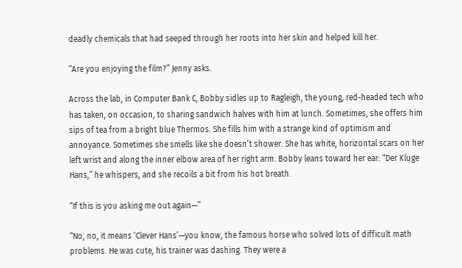deadly chemicals that had seeped through her roots into her skin and helped kill her.

“Are you enjoying the film?” Jenny asks.

Across the lab, in Computer Bank C, Bobby sidles up to Ragleigh, the young, red-headed tech who has taken, on occasion, to sharing sandwich halves with him at lunch. Sometimes, she offers him sips of tea from a bright blue Thermos. She fills him with a strange kind of optimism and annoyance. Sometimes she smells like she doesn’t shower. She has white, horizontal scars on her left wrist and along the inner elbow area of her right arm. Bobby leans toward her ear: “Der Kluge Hans,” he whispers, and she recoils a bit from his hot breath.

“If this is you asking me out again—”

“No, no, it means ‘Clever Hans’—you know, the famous horse who solved lots of difficult math problems. He was cute, his trainer was dashing. They were a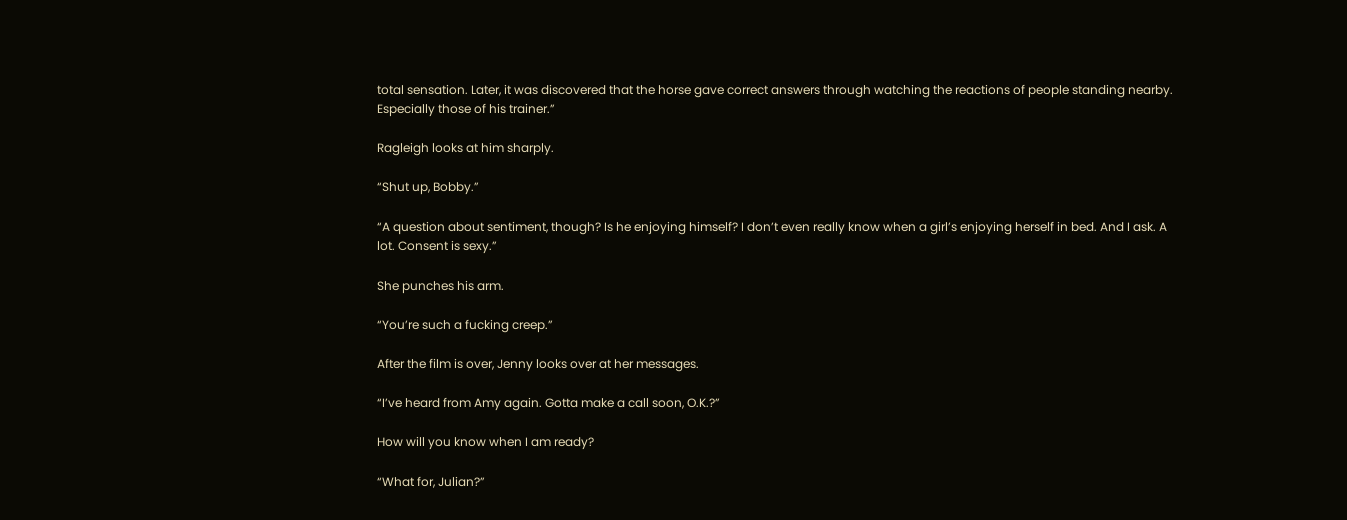total sensation. Later, it was discovered that the horse gave correct answers through watching the reactions of people standing nearby. Especially those of his trainer.”

Ragleigh looks at him sharply.

“Shut up, Bobby.”

“A question about sentiment, though? Is he enjoying himself? I don’t even really know when a girl’s enjoying herself in bed. And I ask. A lot. Consent is sexy.”

She punches his arm.

“You’re such a fucking creep.”

After the film is over, Jenny looks over at her messages.

“I’ve heard from Amy again. Gotta make a call soon, O.K.?”

How will you know when I am ready?

“What for, Julian?”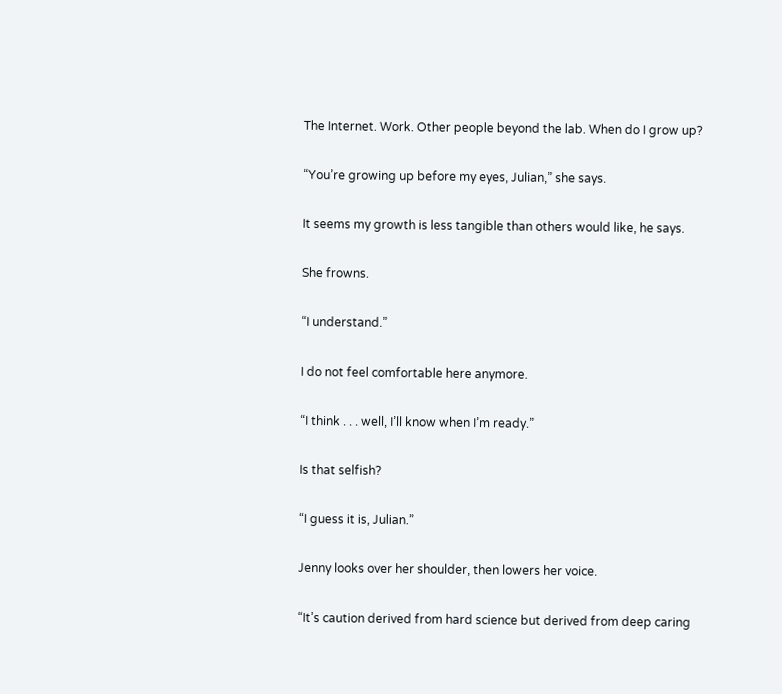The Internet. Work. Other people beyond the lab. When do I grow up?

“You’re growing up before my eyes, Julian,” she says.

It seems my growth is less tangible than others would like, he says.

She frowns.

“I understand.”

I do not feel comfortable here anymore.

“I think . . . well, I’ll know when I’m ready.”

Is that selfish?

“I guess it is, Julian.”

Jenny looks over her shoulder, then lowers her voice.

“It’s caution derived from hard science but derived from deep caring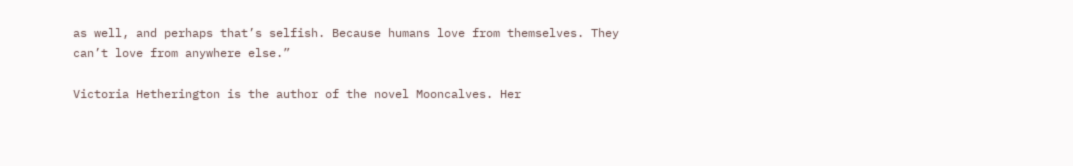as well, and perhaps that’s selfish. Because humans love from themselves. They can’t love from anywhere else.”

Victoria Hetherington is the author of the novel Mooncalves. Her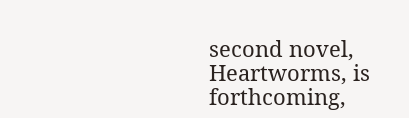second novel, Heartworms, is forthcoming,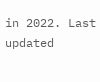in 2022. Last updated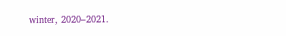winter, 2020–2021.